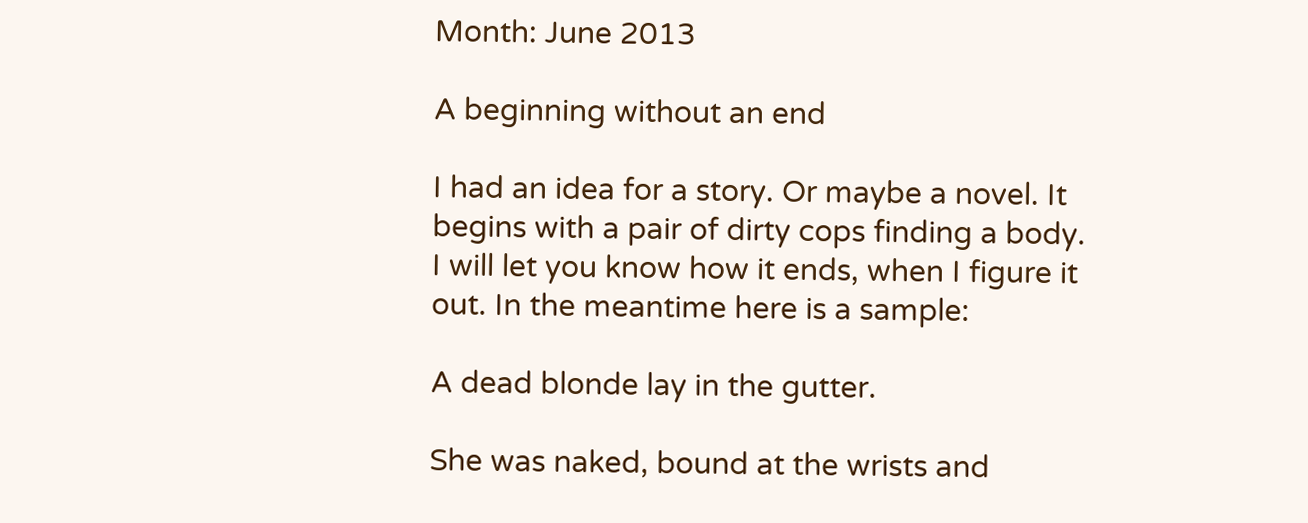Month: June 2013

A beginning without an end

I had an idea for a story. Or maybe a novel. It begins with a pair of dirty cops finding a body. I will let you know how it ends, when I figure it out. In the meantime here is a sample:

A dead blonde lay in the gutter.

She was naked, bound at the wrists and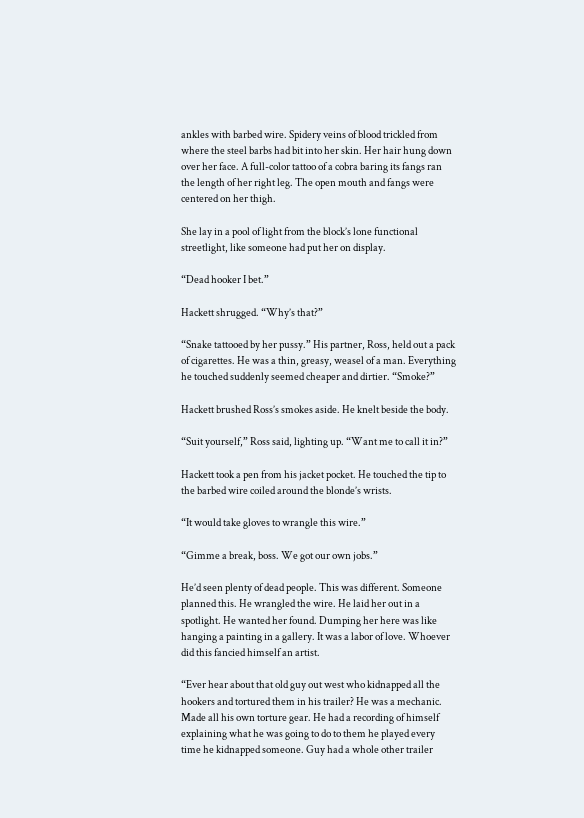ankles with barbed wire. Spidery veins of blood trickled from where the steel barbs had bit into her skin. Her hair hung down over her face. A full-color tattoo of a cobra baring its fangs ran the length of her right leg. The open mouth and fangs were centered on her thigh.

She lay in a pool of light from the block’s lone functional streetlight, like someone had put her on display.

“Dead hooker I bet.”

Hackett shrugged. “Why’s that?”

“Snake tattooed by her pussy.” His partner, Ross, held out a pack of cigarettes. He was a thin, greasy, weasel of a man. Everything he touched suddenly seemed cheaper and dirtier. “Smoke?”

Hackett brushed Ross’s smokes aside. He knelt beside the body.

“Suit yourself,” Ross said, lighting up. “Want me to call it in?”

Hackett took a pen from his jacket pocket. He touched the tip to the barbed wire coiled around the blonde’s wrists.

“It would take gloves to wrangle this wire.”

“Gimme a break, boss. We got our own jobs.”

He’d seen plenty of dead people. This was different. Someone planned this. He wrangled the wire. He laid her out in a spotlight. He wanted her found. Dumping her here was like hanging a painting in a gallery. It was a labor of love. Whoever did this fancied himself an artist.

“Ever hear about that old guy out west who kidnapped all the hookers and tortured them in his trailer? He was a mechanic. Made all his own torture gear. He had a recording of himself explaining what he was going to do to them he played every time he kidnapped someone. Guy had a whole other trailer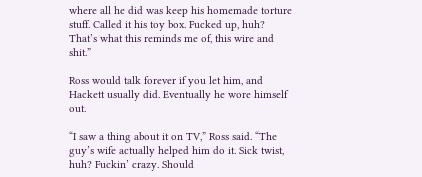where all he did was keep his homemade torture stuff. Called it his toy box. Fucked up, huh? That’s what this reminds me of, this wire and shit.”

Ross would talk forever if you let him, and Hackett usually did. Eventually he wore himself out.

“I saw a thing about it on TV,” Ross said. “The guy’s wife actually helped him do it. Sick twist, huh? Fuckin’ crazy. Should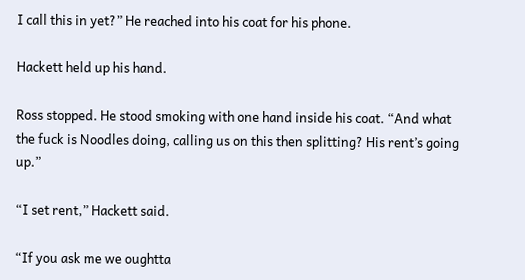I call this in yet?” He reached into his coat for his phone.

Hackett held up his hand.

Ross stopped. He stood smoking with one hand inside his coat. “And what the fuck is Noodles doing, calling us on this then splitting? His rent’s going up.”

“I set rent,” Hackett said.

“If you ask me we oughtta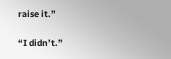raise it.”

“I didn’t.”